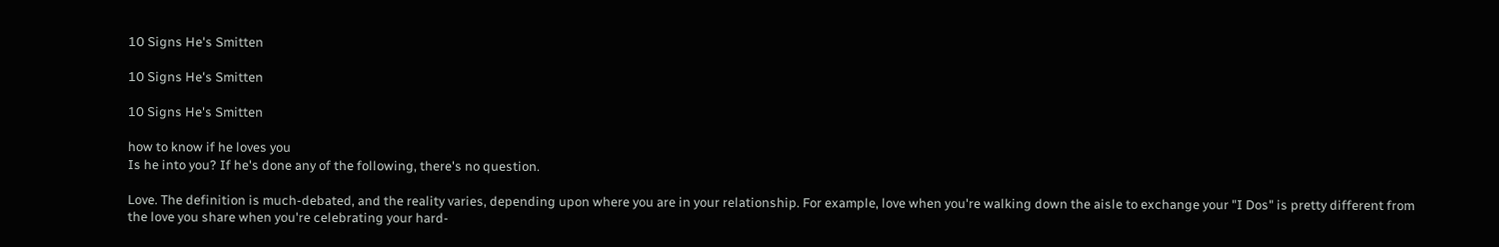10 Signs He's Smitten

10 Signs He's Smitten

10 Signs He's Smitten

how to know if he loves you
Is he into you? If he's done any of the following, there's no question.

Love. The definition is much-debated, and the reality varies, depending upon where you are in your relationship. For example, love when you're walking down the aisle to exchange your "I Dos" is pretty different from the love you share when you're celebrating your hard-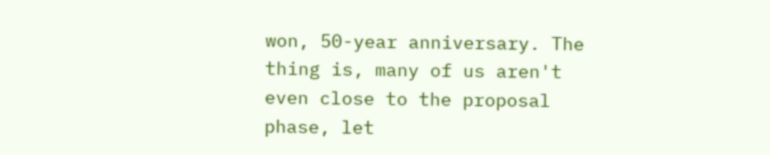won, 50-year anniversary. The thing is, many of us aren't even close to the proposal phase, let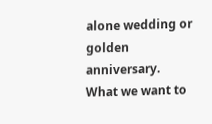alone wedding or golden anniversary. What we want to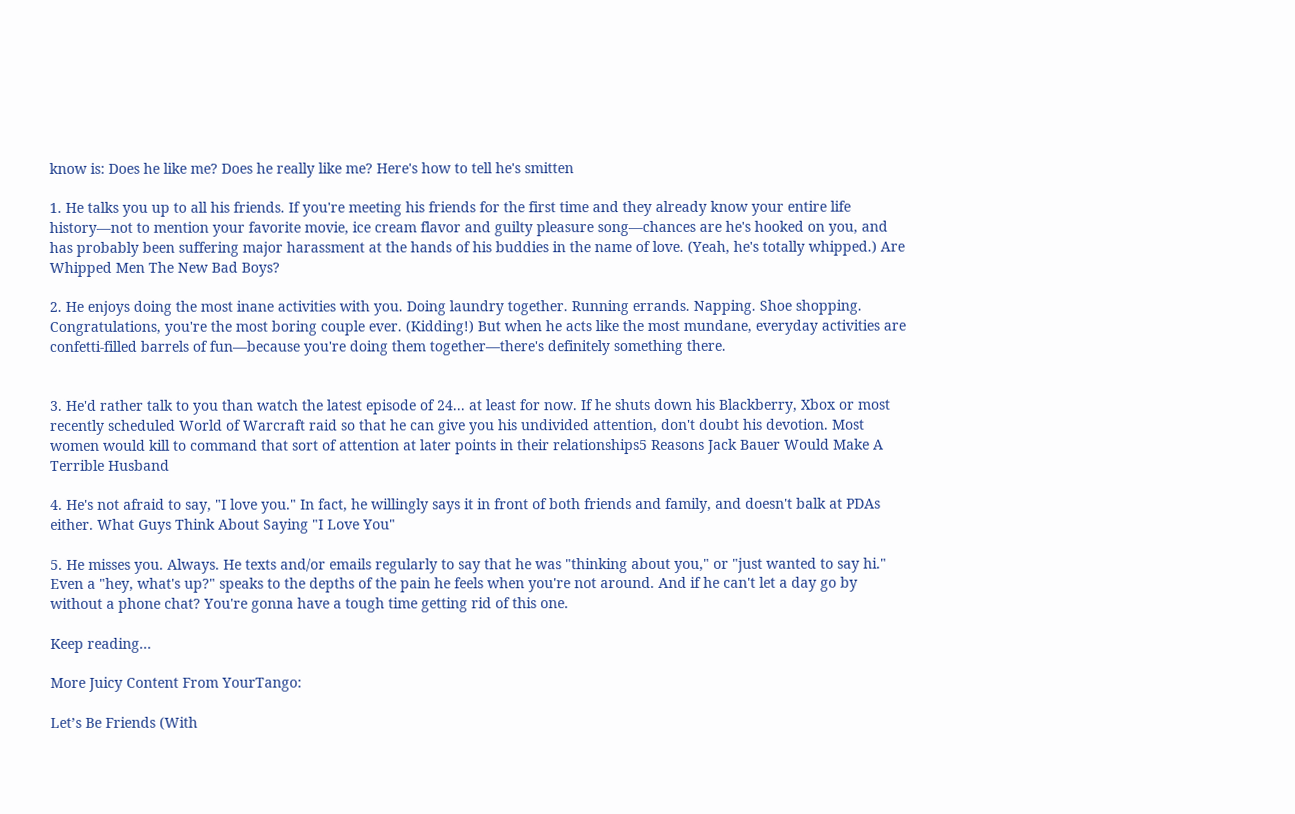know is: Does he like me? Does he really like me? Here's how to tell he's smitten

1. He talks you up to all his friends. If you're meeting his friends for the first time and they already know your entire life history—not to mention your favorite movie, ice cream flavor and guilty pleasure song—chances are he's hooked on you, and has probably been suffering major harassment at the hands of his buddies in the name of love. (Yeah, he's totally whipped.) Are Whipped Men The New Bad Boys?

2. He enjoys doing the most inane activities with you. Doing laundry together. Running errands. Napping. Shoe shopping. Congratulations, you're the most boring couple ever. (Kidding!) But when he acts like the most mundane, everyday activities are confetti-filled barrels of fun—because you're doing them together—there's definitely something there.


3. He'd rather talk to you than watch the latest episode of 24... at least for now. If he shuts down his Blackberry, Xbox or most recently scheduled World of Warcraft raid so that he can give you his undivided attention, don't doubt his devotion. Most women would kill to command that sort of attention at later points in their relationships5 Reasons Jack Bauer Would Make A Terrible Husband

4. He's not afraid to say, "I love you." In fact, he willingly says it in front of both friends and family, and doesn't balk at PDAs either. What Guys Think About Saying "I Love You"

5. He misses you. Always. He texts and/or emails regularly to say that he was "thinking about you," or "just wanted to say hi." Even a "hey, what's up?" speaks to the depths of the pain he feels when you're not around. And if he can't let a day go by without a phone chat? You're gonna have a tough time getting rid of this one.

Keep reading...

More Juicy Content From YourTango:

Let’s Be Friends (With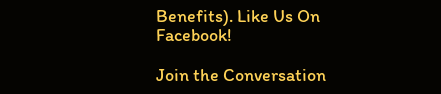Benefits). Like Us On Facebook!

Join the Conversation